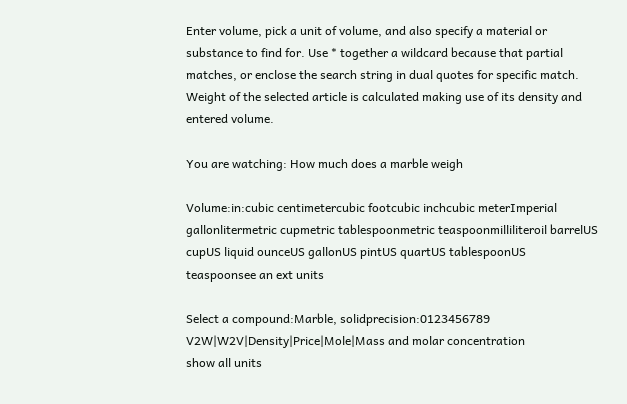Enter volume, pick a unit of volume, and also specify a material or substance to find for. Use * together a wildcard because that partial matches, or enclose the search string in dual quotes for specific match. Weight of the selected article is calculated making use of its density and entered volume.

You are watching: How much does a marble weigh

Volume:in:cubic centimetercubic footcubic inchcubic meterImperial gallonlitermetric cupmetric tablespoonmetric teaspoonmilliliteroil barrelUS cupUS liquid ounceUS gallonUS pintUS quartUS tablespoonUS teaspoonsee an ext units

Select a compound:Marble, solidprecision:0123456789 V2W|W2V|Density|Price|Mole|Mass and molar concentration
show all units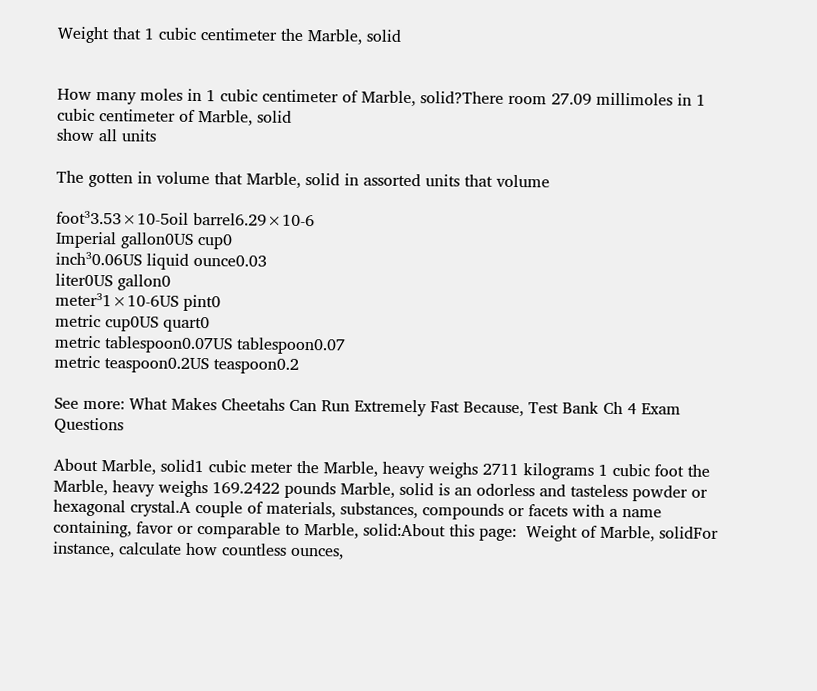Weight that 1 cubic centimeter the Marble, solid


How many moles in 1 cubic centimeter of Marble, solid?There room 27.09 millimoles in 1 cubic centimeter of Marble, solid
show all units

The gotten in volume that Marble, solid in assorted units that volume

foot³3.53×10-5oil barrel6.29×10-6
Imperial gallon0US cup0
inch³0.06US liquid ounce0.03
liter0US gallon0
meter³1×10-6US pint0
metric cup0US quart0
metric tablespoon0.07US tablespoon0.07
metric teaspoon0.2US teaspoon0.2

See more: What Makes Cheetahs Can Run Extremely Fast Because, Test Bank Ch 4 Exam Questions

About Marble, solid1 cubic meter the Marble, heavy weighs 2711 kilograms 1 cubic foot the Marble, heavy weighs 169.2422 pounds Marble, solid is an odorless and tasteless powder or hexagonal crystal.A couple of materials, substances, compounds or facets with a name containing, favor or comparable to Marble, solid:About this page:  Weight of Marble, solidFor instance, calculate how countless ounces,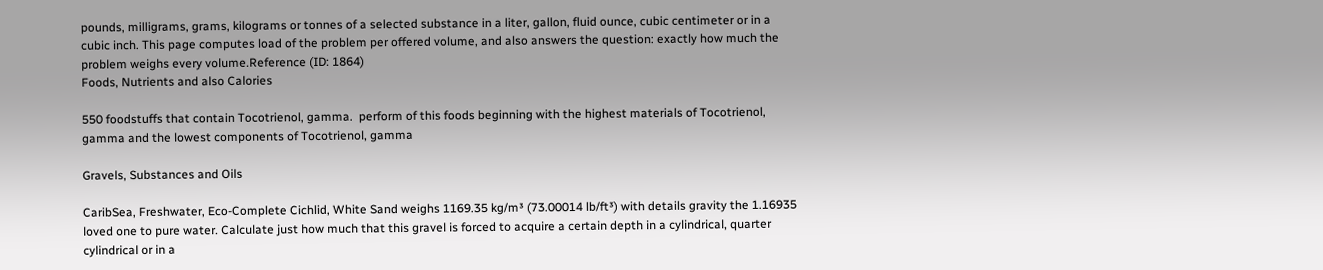pounds, milligrams, grams, kilograms or tonnes of a selected substance in a liter, gallon, fluid ounce, cubic centimeter or in a cubic inch. This page computes load of the problem per offered volume, and also answers the question: exactly how much the problem weighs every volume.Reference (ID: 1864)
Foods, Nutrients and also Calories

550 foodstuffs that contain Tocotrienol, gamma.  perform of this foods beginning with the highest materials of Tocotrienol, gamma and the lowest components of Tocotrienol, gamma

Gravels, Substances and Oils

CaribSea, Freshwater, Eco-Complete Cichlid, White Sand weighs 1169.35 kg/m³ (73.00014 lb/ft³) with details gravity the 1.16935 loved one to pure water. Calculate just how much that this gravel is forced to acquire a certain depth in a cylindrical, quarter cylindrical or in a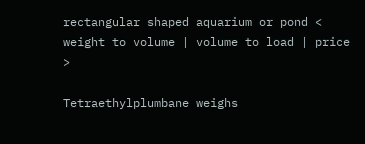rectangular shaped aquarium or pond < weight to volume | volume to load | price >

Tetraethylplumbane weighs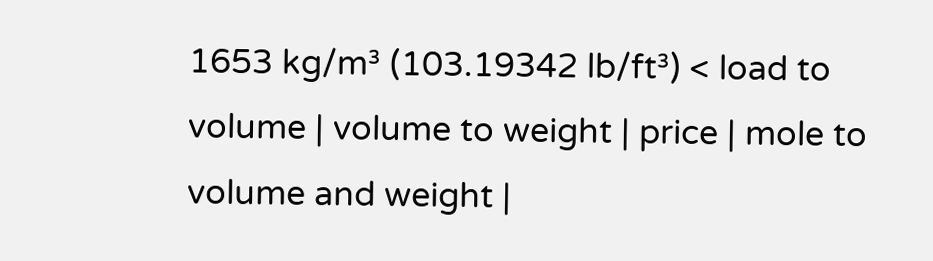1653 kg/m³ (103.19342 lb/ft³) < load to volume | volume to weight | price | mole to volume and weight |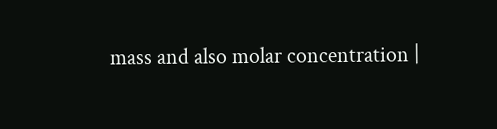mass and also molar concentration |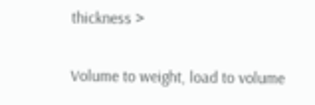thickness >

Volume to weight, load to volume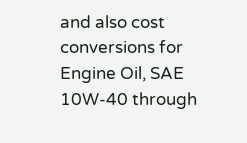and also cost conversions for Engine Oil, SAE 10W-40 through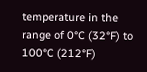temperature in the range of 0°C (32°F) to 100°C (212°F)